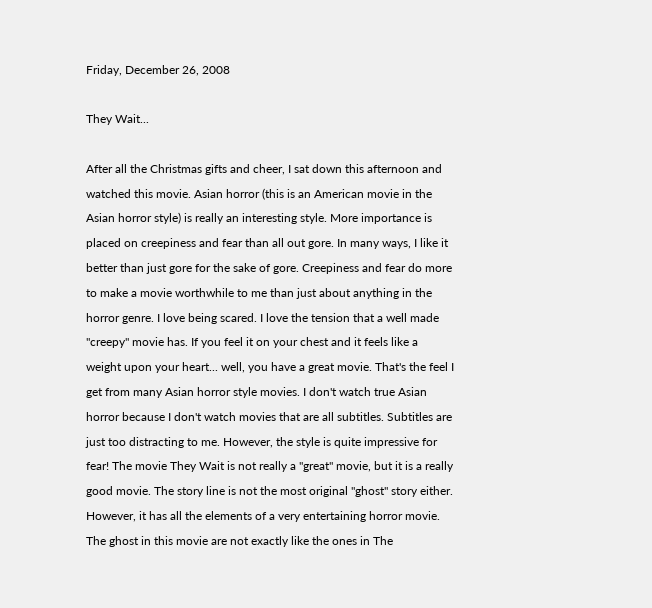Friday, December 26, 2008

They Wait...

After all the Christmas gifts and cheer, I sat down this afternoon and watched this movie. Asian horror (this is an American movie in the Asian horror style) is really an interesting style. More importance is placed on creepiness and fear than all out gore. In many ways, I like it better than just gore for the sake of gore. Creepiness and fear do more to make a movie worthwhile to me than just about anything in the horror genre. I love being scared. I love the tension that a well made "creepy" movie has. If you feel it on your chest and it feels like a weight upon your heart... well, you have a great movie. That's the feel I get from many Asian horror style movies. I don't watch true Asian horror because I don't watch movies that are all subtitles. Subtitles are just too distracting to me. However, the style is quite impressive for fear! The movie They Wait is not really a "great" movie, but it is a really good movie. The story line is not the most original "ghost" story either. However, it has all the elements of a very entertaining horror movie. The ghost in this movie are not exactly like the ones in The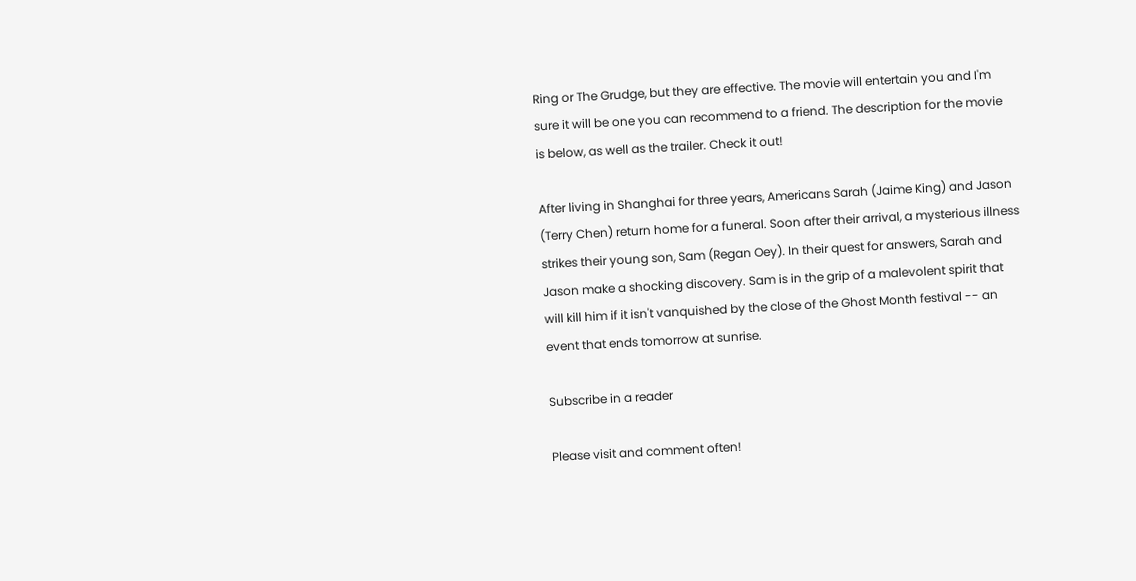Ring or The Grudge, but they are effective. The movie will entertain you and I'm sure it will be one you can recommend to a friend. The description for the movie is below, as well as the trailer. Check it out!

After living in Shanghai for three years, Americans Sarah (Jaime King) and Jason (Terry Chen) return home for a funeral. Soon after their arrival, a mysterious illness strikes their young son, Sam (Regan Oey). In their quest for answers, Sarah and Jason make a shocking discovery. Sam is in the grip of a malevolent spirit that will kill him if it isn't vanquished by the close of the Ghost Month festival -- an event that ends tomorrow at sunrise.

Subscribe in a reader

Please visit and comment often!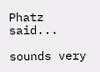Phatz said...

sounds very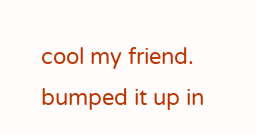cool my friend. bumped it up in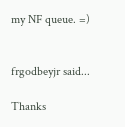my NF queue. =)


frgodbeyjr said...

Thanks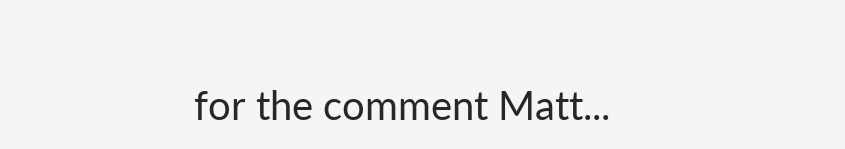for the comment Matt...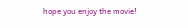hope you enjoy the movie!